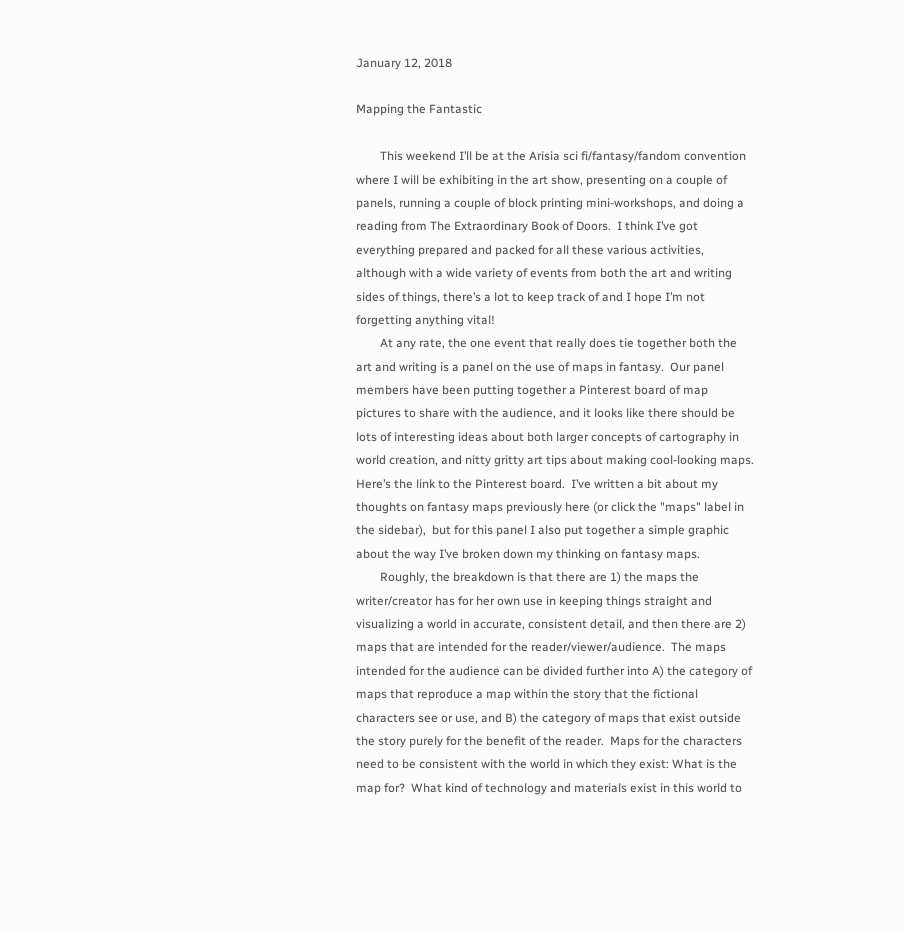January 12, 2018

Mapping the Fantastic

        This weekend I’ll be at the Arisia sci fi/fantasy/fandom convention where I will be exhibiting in the art show, presenting on a couple of panels, running a couple of block printing mini-workshops, and doing a reading from The Extraordinary Book of Doors.  I think I’ve got everything prepared and packed for all these various activities, although with a wide variety of events from both the art and writing sides of things, there’s a lot to keep track of and I hope I’m not forgetting anything vital!
        At any rate, the one event that really does tie together both the art and writing is a panel on the use of maps in fantasy.  Our panel members have been putting together a Pinterest board of map pictures to share with the audience, and it looks like there should be lots of interesting ideas about both larger concepts of cartography in world creation, and nitty gritty art tips about making cool-looking maps.  Here’s the link to the Pinterest board.  I’ve written a bit about my thoughts on fantasy maps previously here (or click the "maps" label in the sidebar),  but for this panel I also put together a simple graphic about the way I’ve broken down my thinking on fantasy maps.
        Roughly, the breakdown is that there are 1) the maps the writer/creator has for her own use in keeping things straight and visualizing a world in accurate, consistent detail, and then there are 2) maps that are intended for the reader/viewer/audience.  The maps intended for the audience can be divided further into A) the category of maps that reproduce a map within the story that the fictional characters see or use, and B) the category of maps that exist outside the story purely for the benefit of the reader.  Maps for the characters need to be consistent with the world in which they exist: What is the map for?  What kind of technology and materials exist in this world to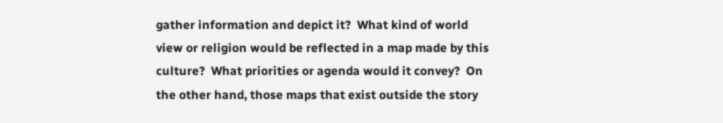gather information and depict it?  What kind of world view or religion would be reflected in a map made by this culture?  What priorities or agenda would it convey?  On the other hand, those maps that exist outside the story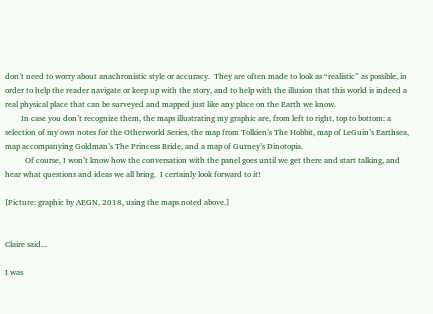don’t need to worry about anachronistic style or accuracy.  They are often made to look as “realistic” as possible, in order to help the reader navigate or keep up with the story, and to help with the illusion that this world is indeed a real physical place that can be surveyed and mapped just like any place on the Earth we know.
        In case you don’t recognize them, the maps illustrating my graphic are, from left to right, top to bottom: a selection of my own notes for the Otherworld Series, the map from Tolkien’s The Hobbit, map of LeGuin’s Earthsea, map accompanying Goldman’s The Princess Bride, and a map of Gurney’s Dinotopia.
          Of course, I won’t know how the conversation with the panel goes until we get there and start talking, and hear what questions and ideas we all bring.  I certainly look forward to it!

[Picture: graphic by AEGN, 2018, using the maps noted above.]


Claire said...

I was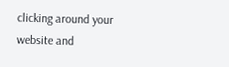clicking around your website and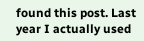found this post. Last year I actually used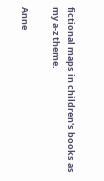fictional maps in children's books as my a-z theme.

Anne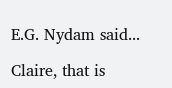E.G. Nydam said...

Claire, that is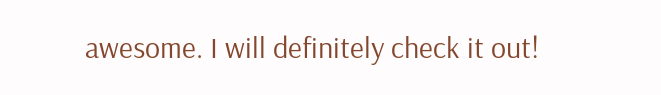awesome. I will definitely check it out!